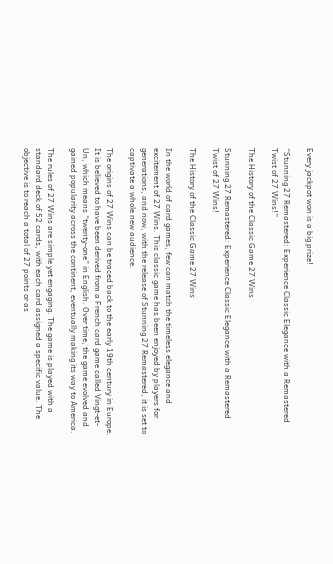Every jackpot won is a big prize!

“Stunning 27 Remastered: Experience Classic Elegance with a Remastered Twist of 27 Wins!”

The History of the Classic Game 27 Wins

Stunning 27 Remastered: Experience Classic Elegance with a Remastered Twist of 27 Wins!

The History of the Classic Game 27 Wins

In the world of card games, few can match the timeless elegance and excitement of 27 Wins. This classic game has been enjoyed by players for generations, and now, with the release of Stunning 27 Remastered, it is set to captivate a whole new audience.

The origins of 27 Wins can be traced back to the early 19th century in Europe. It is believed to have been derived from a French card game called Vingt-et-Un, which means “twenty-one” in English. Over time, the game evolved and gained popularity across the continent, eventually making its way to America.

The rules of 27 Wins are simple yet engaging. The game is played with a standard deck of 52 cards, with each card assigned a specific value. The objective is to reach a total of 27 points or as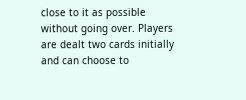close to it as possible without going over. Players are dealt two cards initially and can choose to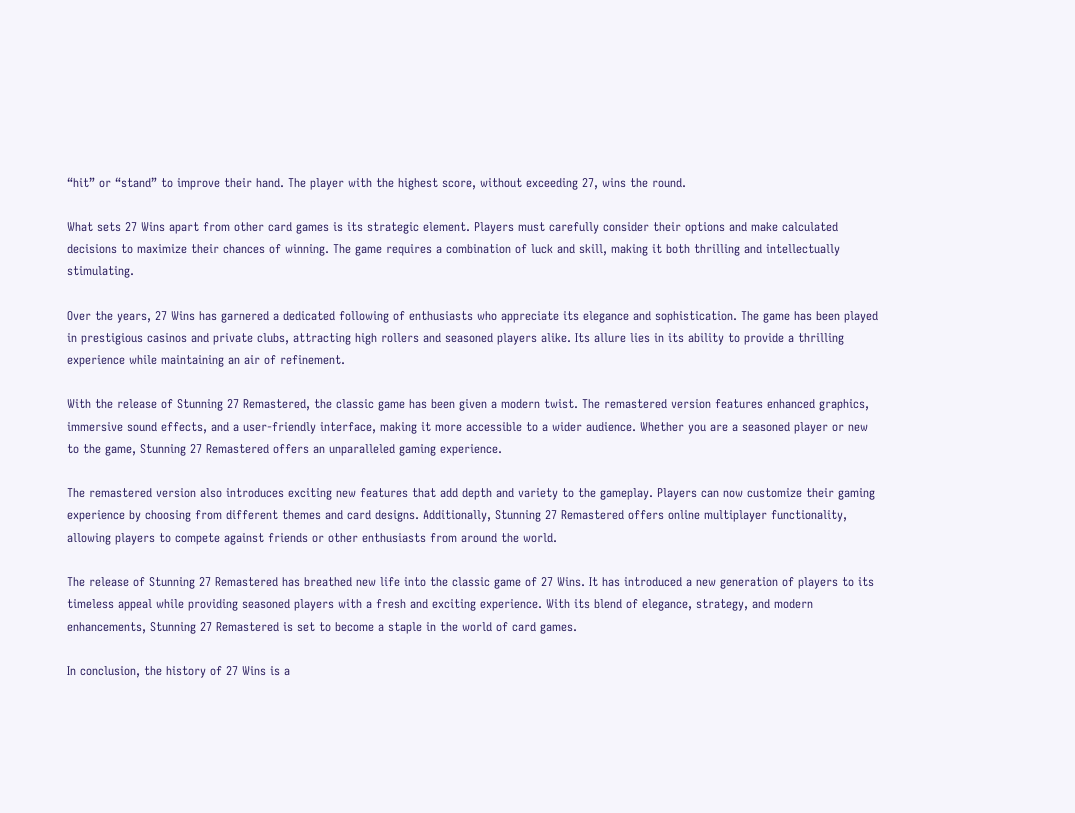“hit” or “stand” to improve their hand. The player with the highest score, without exceeding 27, wins the round.

What sets 27 Wins apart from other card games is its strategic element. Players must carefully consider their options and make calculated decisions to maximize their chances of winning. The game requires a combination of luck and skill, making it both thrilling and intellectually stimulating.

Over the years, 27 Wins has garnered a dedicated following of enthusiasts who appreciate its elegance and sophistication. The game has been played in prestigious casinos and private clubs, attracting high rollers and seasoned players alike. Its allure lies in its ability to provide a thrilling experience while maintaining an air of refinement.

With the release of Stunning 27 Remastered, the classic game has been given a modern twist. The remastered version features enhanced graphics, immersive sound effects, and a user-friendly interface, making it more accessible to a wider audience. Whether you are a seasoned player or new to the game, Stunning 27 Remastered offers an unparalleled gaming experience.

The remastered version also introduces exciting new features that add depth and variety to the gameplay. Players can now customize their gaming experience by choosing from different themes and card designs. Additionally, Stunning 27 Remastered offers online multiplayer functionality, allowing players to compete against friends or other enthusiasts from around the world.

The release of Stunning 27 Remastered has breathed new life into the classic game of 27 Wins. It has introduced a new generation of players to its timeless appeal while providing seasoned players with a fresh and exciting experience. With its blend of elegance, strategy, and modern enhancements, Stunning 27 Remastered is set to become a staple in the world of card games.

In conclusion, the history of 27 Wins is a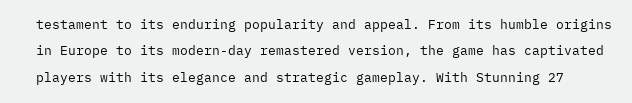testament to its enduring popularity and appeal. From its humble origins in Europe to its modern-day remastered version, the game has captivated players with its elegance and strategic gameplay. With Stunning 27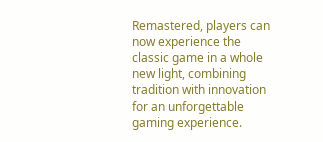Remastered, players can now experience the classic game in a whole new light, combining tradition with innovation for an unforgettable gaming experience.